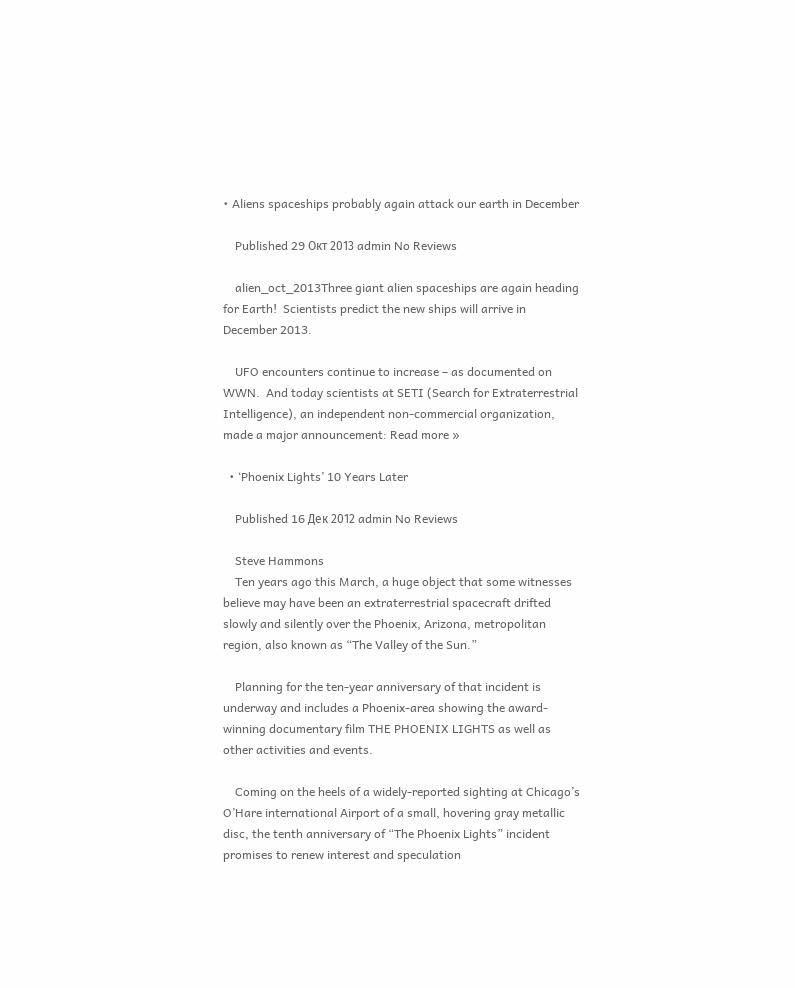• Aliens spaceships probably again attack our earth in December

    Published 29 Окт 2013 admin No Reviews

    alien_oct_2013Three giant alien spaceships are again heading for Earth!  Scientists predict the new ships will arrive in December 2013.

    UFO encounters continue to increase – as documented on WWN.  And today scientists at SETI (Search for Extraterrestrial Intelligence), an independent non-commercial organization,  made a major announcement: Read more »

  • ‘Phoenix Lights’ 10 Years Later

    Published 16 Дек 2012 admin No Reviews

    Steve Hammons
    Ten years ago this March, a huge object that some witnesses believe may have been an extraterrestrial spacecraft drifted slowly and silently over the Phoenix, Arizona, metropolitan region, also known as “The Valley of the Sun.”

    Planning for the ten-year anniversary of that incident is underway and includes a Phoenix-area showing the award-winning documentary film THE PHOENIX LIGHTS as well as other activities and events.

    Coming on the heels of a widely-reported sighting at Chicago’s O’Hare international Airport of a small, hovering gray metallic disc, the tenth anniversary of “The Phoenix Lights” incident promises to renew interest and speculation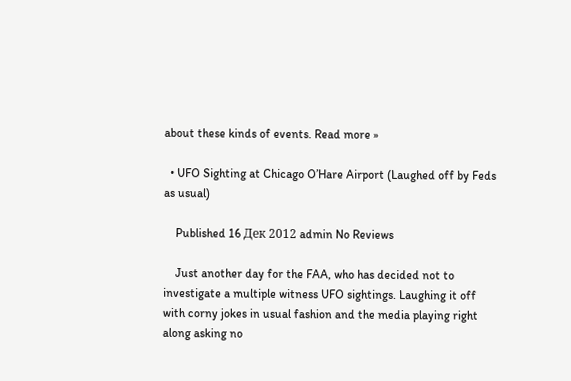about these kinds of events. Read more »

  • UFO Sighting at Chicago O’Hare Airport (Laughed off by Feds as usual)

    Published 16 Дек 2012 admin No Reviews

    Just another day for the FAA, who has decided not to investigate a multiple witness UFO sightings. Laughing it off with corny jokes in usual fashion and the media playing right along asking no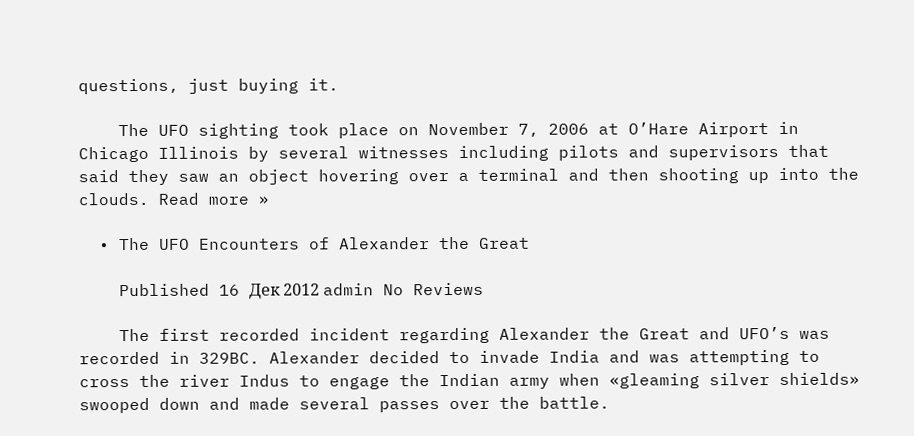questions, just buying it.

    The UFO sighting took place on November 7, 2006 at O’Hare Airport in Chicago Illinois by several witnesses including pilots and supervisors that said they saw an object hovering over a terminal and then shooting up into the clouds. Read more »

  • The UFO Encounters of Alexander the Great

    Published 16 Дек 2012 admin No Reviews

    The first recorded incident regarding Alexander the Great and UFO’s was recorded in 329BC. Alexander decided to invade India and was attempting to cross the river Indus to engage the Indian army when «gleaming silver shields» swooped down and made several passes over the battle.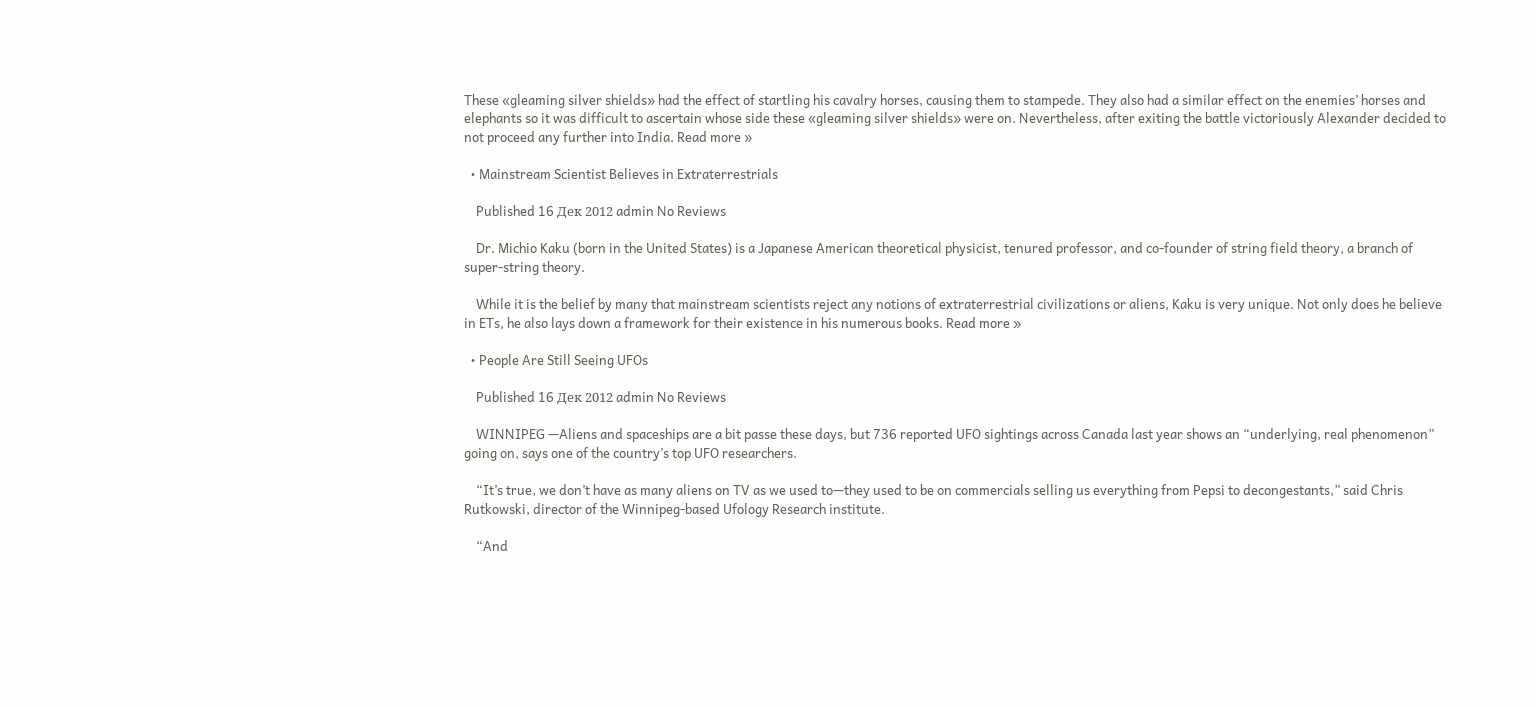These «gleaming silver shields» had the effect of startling his cavalry horses, causing them to stampede. They also had a similar effect on the enemies’ horses and elephants so it was difficult to ascertain whose side these «gleaming silver shields» were on. Nevertheless, after exiting the battle victoriously Alexander decided to not proceed any further into India. Read more »

  • Mainstream Scientist Believes in Extraterrestrials

    Published 16 Дек 2012 admin No Reviews

    Dr. Michio Kaku (born in the United States) is a Japanese American theoretical physicist, tenured professor, and co-founder of string field theory, a branch of super-string theory.

    While it is the belief by many that mainstream scientists reject any notions of extraterrestrial civilizations or aliens, Kaku is very unique. Not only does he believe in ETs, he also lays down a framework for their existence in his numerous books. Read more »

  • People Are Still Seeing UFOs

    Published 16 Дек 2012 admin No Reviews

    WINNIPEG —Aliens and spaceships are a bit passe these days, but 736 reported UFO sightings across Canada last year shows an “underlying, real phenomenon” going on, says one of the country’s top UFO researchers.

    “It’s true, we don’t have as many aliens on TV as we used to—they used to be on commercials selling us everything from Pepsi to decongestants,” said Chris Rutkowski, director of the Winnipeg-based Ufology Research institute.

    “And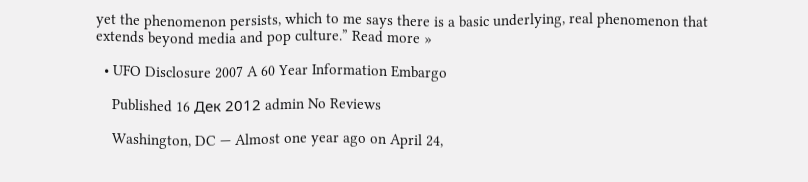yet the phenomenon persists, which to me says there is a basic underlying, real phenomenon that extends beyond media and pop culture.” Read more »

  • UFO Disclosure 2007 A 60 Year Information Embargo

    Published 16 Дек 2012 admin No Reviews

    Washington, DC — Almost one year ago on April 24,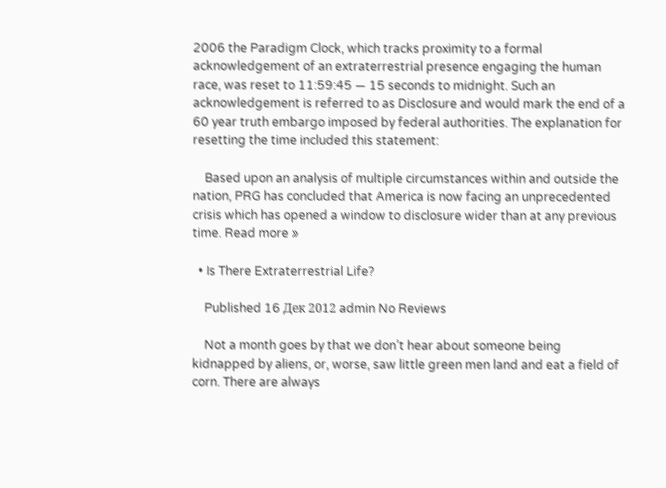2006 the Paradigm Clock, which tracks proximity to a formal acknowledgement of an extraterrestrial presence engaging the human race, was reset to 11:59:45 — 15 seconds to midnight. Such an acknowledgement is referred to as Disclosure and would mark the end of a 60 year truth embargo imposed by federal authorities. The explanation for resetting the time included this statement:

    Based upon an analysis of multiple circumstances within and outside the nation, PRG has concluded that America is now facing an unprecedented crisis which has opened a window to disclosure wider than at any previous time. Read more »

  • Is There Extraterrestrial Life?

    Published 16 Дек 2012 admin No Reviews

    Not a month goes by that we don’t hear about someone being kidnapped by aliens, or, worse, saw little green men land and eat a field of corn. There are always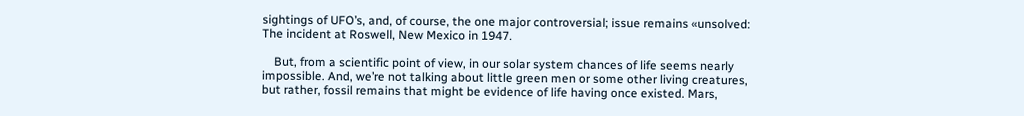sightings of UFO’s, and, of course, the one major controversial; issue remains «unsolved: The incident at Roswell, New Mexico in 1947.

    But, from a scientific point of view, in our solar system chances of life seems nearly impossible. And, we’re not talking about little green men or some other living creatures, but rather, fossil remains that might be evidence of life having once existed. Mars,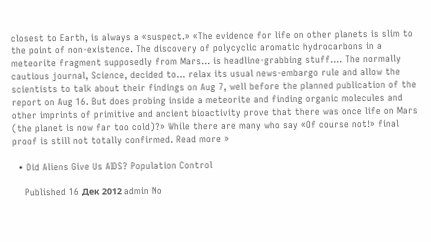closest to Earth, is always a «suspect.» «The evidence for life on other planets is slim to the point of non-existence. The discovery of polycyclic aromatic hydrocarbons in a meteorite fragment supposedly from Mars… is headline-grabbing stuff…. The normally cautious journal, Science, decided to… relax its usual news-embargo rule and allow the scientists to talk about their findings on Aug 7, well before the planned publication of the report on Aug 16. But does probing inside a meteorite and finding organic molecules and other imprints of primitive and ancient bioactivity prove that there was once life on Mars (the planet is now far too cold)?» While there are many who say «Of course not!» final proof is still not totally confirmed. Read more »

  • Did Aliens Give Us AIDS? Population Control

    Published 16 Дек 2012 admin No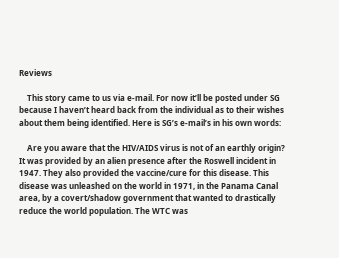Reviews

    This story came to us via e-mail. For now it’ll be posted under SG because I haven’t heard back from the individual as to their wishes about them being identified. Here is SG’s e-mail’s in his own words:

    Are you aware that the HIV/AIDS virus is not of an earthly origin? It was provided by an alien presence after the Roswell incident in 1947. They also provided the vaccine/cure for this disease. This disease was unleashed on the world in 1971, in the Panama Canal area, by a covert/shadow government that wanted to drastically reduce the world population. The WTC was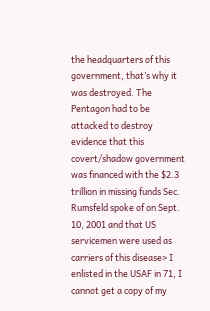the headquarters of this government, that’s why it was destroyed. The Pentagon had to be attacked to destroy evidence that this covert/shadow government was financed with the $2.3 trillion in missing funds Sec. Rumsfeld spoke of on Sept. 10, 2001 and that US servicemen were used as carriers of this disease> I enlisted in the USAF in 71, I cannot get a copy of my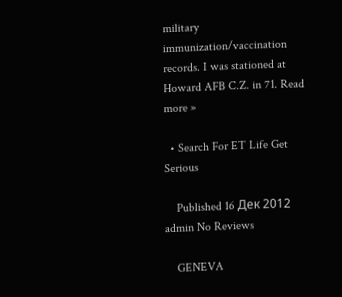military immunization/vaccination records. I was stationed at Howard AFB C.Z. in 71. Read more »

  • Search For ET Life Get Serious

    Published 16 Дек 2012 admin No Reviews

    GENEVA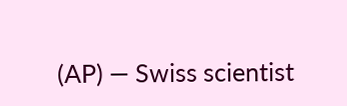(AP) — Swiss scientist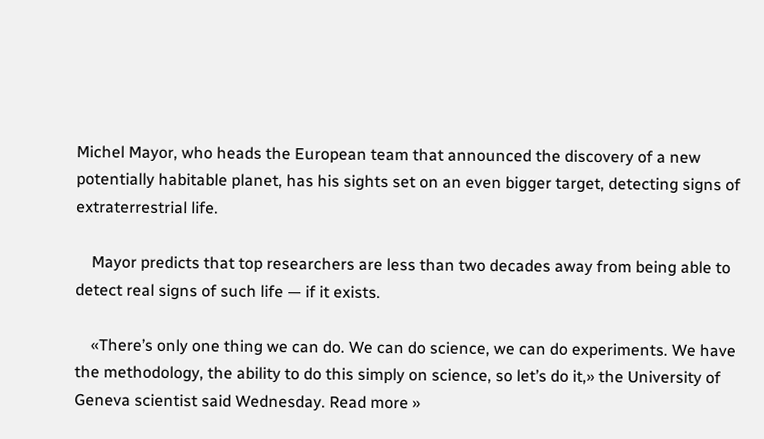Michel Mayor, who heads the European team that announced the discovery of a new potentially habitable planet, has his sights set on an even bigger target, detecting signs of extraterrestrial life.

    Mayor predicts that top researchers are less than two decades away from being able to detect real signs of such life — if it exists.

    «There’s only one thing we can do. We can do science, we can do experiments. We have the methodology, the ability to do this simply on science, so let’s do it,» the University of Geneva scientist said Wednesday. Read more »